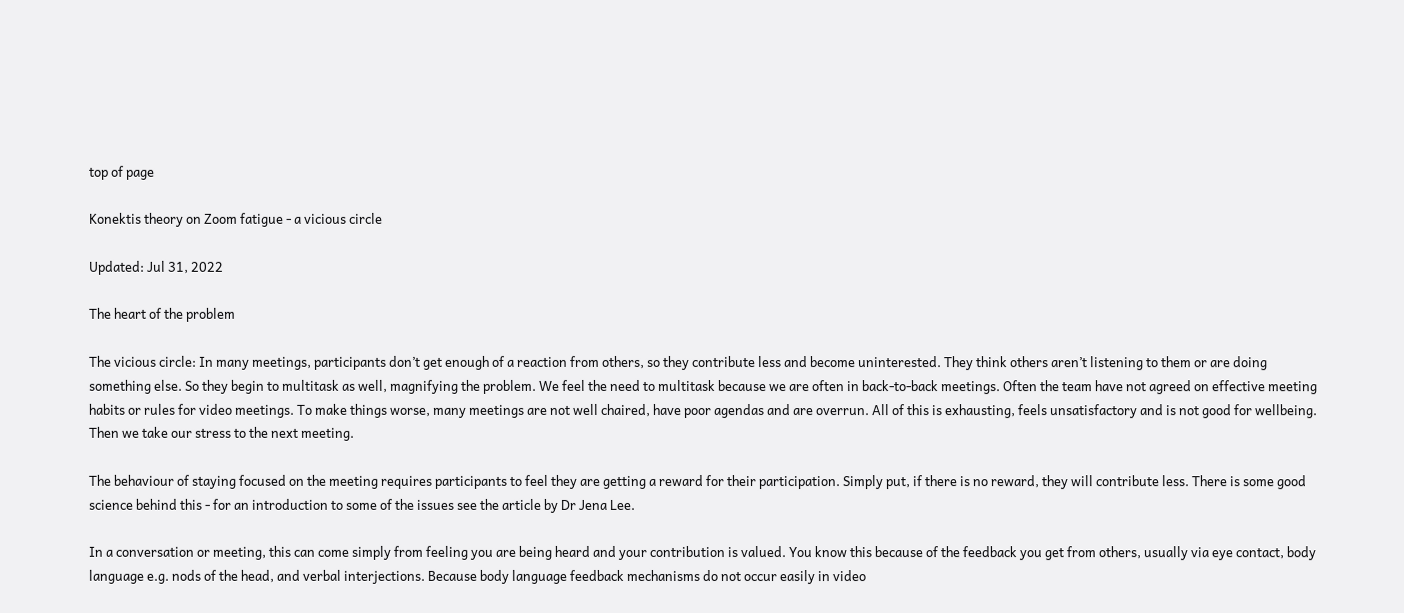top of page

Konektis theory on Zoom fatigue - a vicious circle

Updated: Jul 31, 2022

The heart of the problem

The vicious circle: In many meetings, participants don’t get enough of a reaction from others, so they contribute less and become uninterested. They think others aren’t listening to them or are doing something else. So they begin to multitask as well, magnifying the problem. We feel the need to multitask because we are often in back-to-back meetings. Often the team have not agreed on effective meeting habits or rules for video meetings. To make things worse, many meetings are not well chaired, have poor agendas and are overrun. All of this is exhausting, feels unsatisfactory and is not good for wellbeing. Then we take our stress to the next meeting.

The behaviour of staying focused on the meeting requires participants to feel they are getting a reward for their participation. Simply put, if there is no reward, they will contribute less. There is some good science behind this - for an introduction to some of the issues see the article by Dr Jena Lee.

In a conversation or meeting, this can come simply from feeling you are being heard and your contribution is valued. You know this because of the feedback you get from others, usually via eye contact, body language e.g. nods of the head, and verbal interjections. Because body language feedback mechanisms do not occur easily in video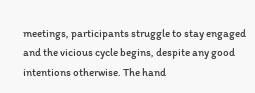meetings, participants struggle to stay engaged and the vicious cycle begins, despite any good intentions otherwise. The hand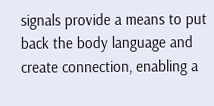signals provide a means to put back the body language and create connection, enabling a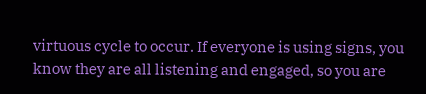virtuous cycle to occur. If everyone is using signs, you know they are all listening and engaged, so you are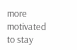more motivated to stay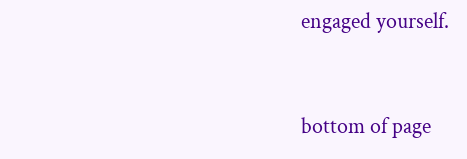engaged yourself.



bottom of page